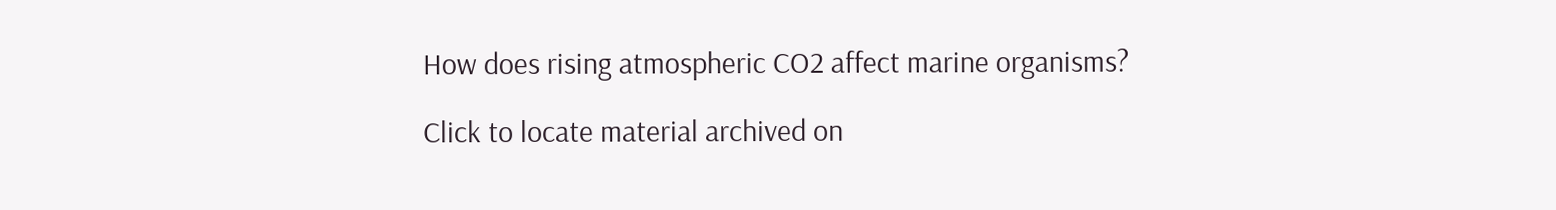How does rising atmospheric CO2 affect marine organisms?

Click to locate material archived on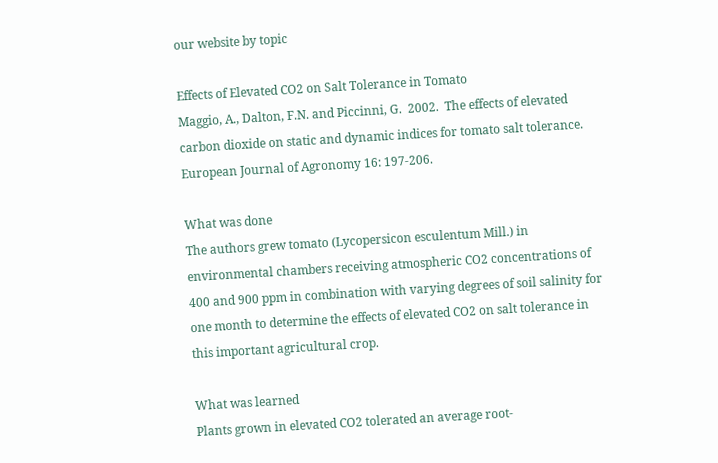our website by topic

Effects of Elevated CO2 on Salt Tolerance in Tomato
Maggio, A., Dalton, F.N. and Piccinni, G.  2002.  The effects of elevated carbon dioxide on static and dynamic indices for tomato salt tolerance.  European Journal of Agronomy 16: 197-206.

What was done
The authors grew tomato (Lycopersicon esculentum Mill.) in environmental chambers receiving atmospheric CO2 concentrations of 400 and 900 ppm in combination with varying degrees of soil salinity for one month to determine the effects of elevated CO2 on salt tolerance in this important agricultural crop.

What was learned
Plants grown in elevated CO2 tolerated an average root-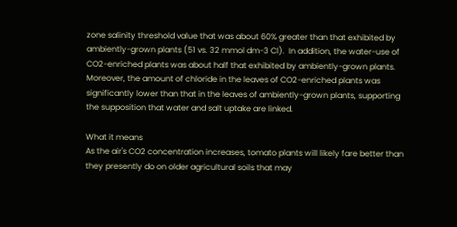zone salinity threshold value that was about 60% greater than that exhibited by ambiently-grown plants (51 vs. 32 mmol dm-3 Cl).  In addition, the water-use of CO2-enriched plants was about half that exhibited by ambiently-grown plants.  Moreover, the amount of chloride in the leaves of CO2-enriched plants was significantly lower than that in the leaves of ambiently-grown plants, supporting the supposition that water and salt uptake are linked.

What it means
As the air's CO2 concentration increases, tomato plants will likely fare better than they presently do on older agricultural soils that may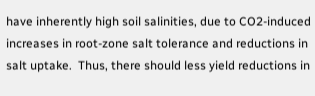have inherently high soil salinities, due to CO2-induced increases in root-zone salt tolerance and reductions in salt uptake.  Thus, there should less yield reductions in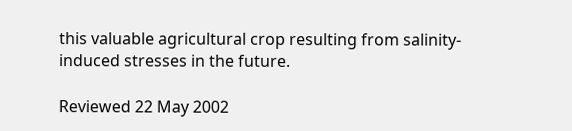this valuable agricultural crop resulting from salinity-induced stresses in the future.

Reviewed 22 May 2002